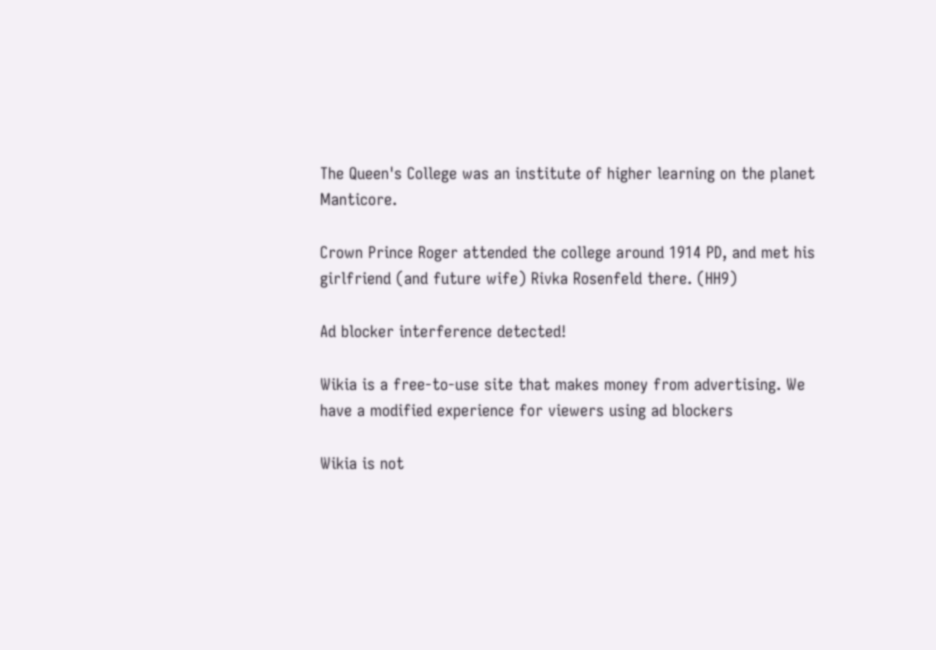The Queen's College was an institute of higher learning on the planet Manticore.

Crown Prince Roger attended the college around 1914 PD, and met his girlfriend (and future wife) Rivka Rosenfeld there. (HH9)

Ad blocker interference detected!

Wikia is a free-to-use site that makes money from advertising. We have a modified experience for viewers using ad blockers

Wikia is not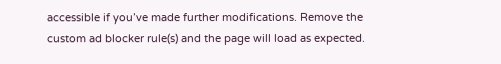accessible if you’ve made further modifications. Remove the custom ad blocker rule(s) and the page will load as expected.